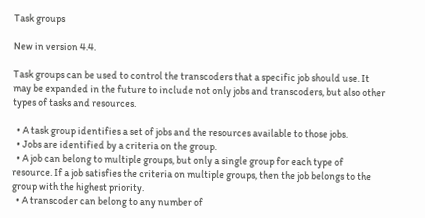Task groups

New in version 4.4.

Task groups can be used to control the transcoders that a specific job should use. It may be expanded in the future to include not only jobs and transcoders, but also other types of tasks and resources.

  • A task group identifies a set of jobs and the resources available to those jobs.
  • Jobs are identified by a criteria on the group.
  • A job can belong to multiple groups, but only a single group for each type of resource. If a job satisfies the criteria on multiple groups, then the job belongs to the group with the highest priority.
  • A transcoder can belong to any number of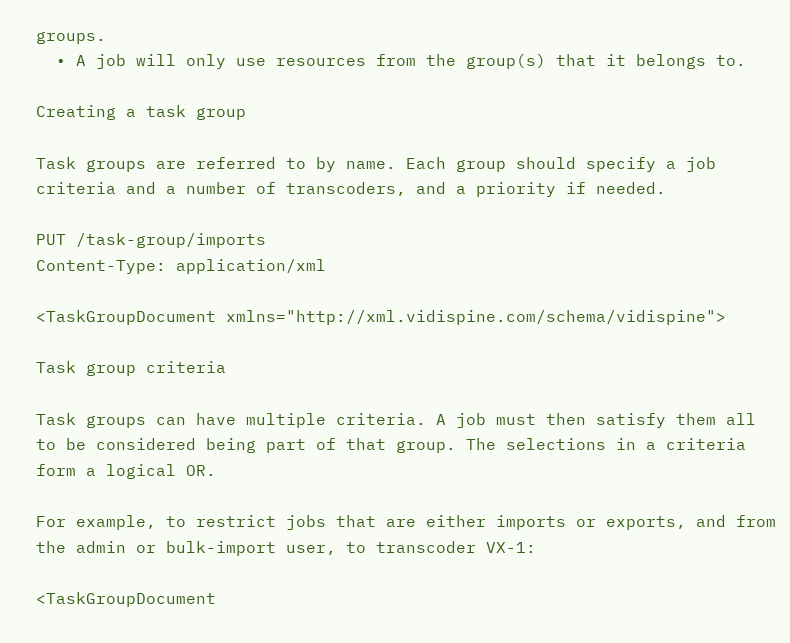groups.
  • A job will only use resources from the group(s) that it belongs to.

Creating a task group

Task groups are referred to by name. Each group should specify a job criteria and a number of transcoders, and a priority if needed.

PUT /task-group/imports
Content-Type: application/xml

<TaskGroupDocument xmlns="http://xml.vidispine.com/schema/vidispine">

Task group criteria

Task groups can have multiple criteria. A job must then satisfy them all to be considered being part of that group. The selections in a criteria form a logical OR.

For example, to restrict jobs that are either imports or exports, and from the admin or bulk-import user, to transcoder VX-1:

<TaskGroupDocument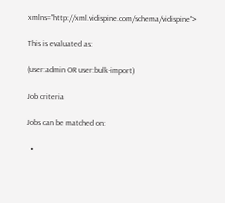xmlns="http://xml.vidispine.com/schema/vidispine">

This is evaluated as:

(user:admin OR user:bulk-import)

Job criteria

Jobs can be matched on:

  •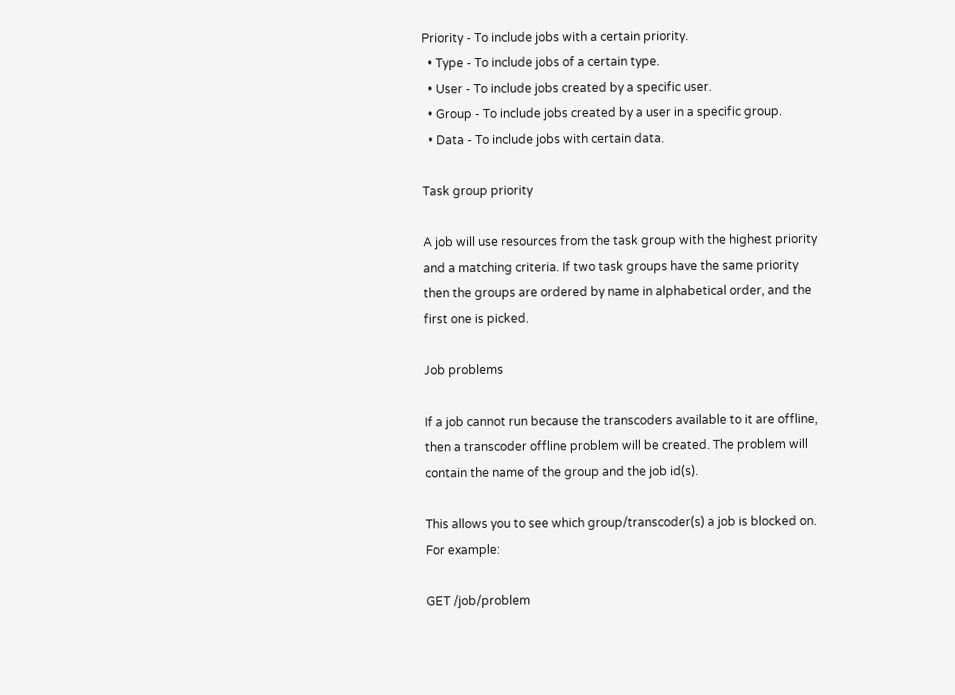Priority - To include jobs with a certain priority.
  • Type - To include jobs of a certain type.
  • User - To include jobs created by a specific user.
  • Group - To include jobs created by a user in a specific group.
  • Data - To include jobs with certain data.

Task group priority

A job will use resources from the task group with the highest priority and a matching criteria. If two task groups have the same priority then the groups are ordered by name in alphabetical order, and the first one is picked.

Job problems

If a job cannot run because the transcoders available to it are offline, then a transcoder offline problem will be created. The problem will contain the name of the group and the job id(s).

This allows you to see which group/transcoder(s) a job is blocked on. For example:

GET /job/problem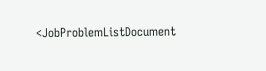<JobProblemListDocument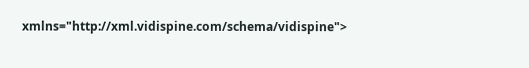xmlns="http://xml.vidispine.com/schema/vidispine">